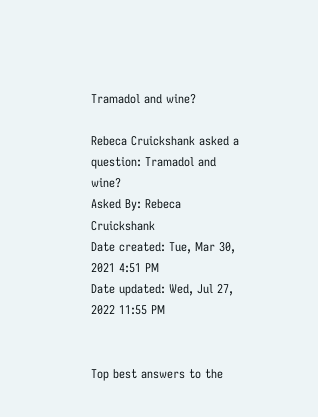Tramadol and wine?

Rebeca Cruickshank asked a question: Tramadol and wine?
Asked By: Rebeca Cruickshank
Date created: Tue, Mar 30, 2021 4:51 PM
Date updated: Wed, Jul 27, 2022 11:55 PM


Top best answers to the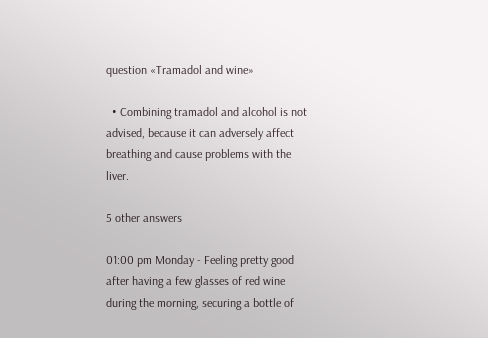question «Tramadol and wine»

  • Combining tramadol and alcohol is not advised, because it can adversely affect breathing and cause problems with the liver.

5 other answers

01:00 pm Monday - Feeling pretty good after having a few glasses of red wine during the morning, securing a bottle of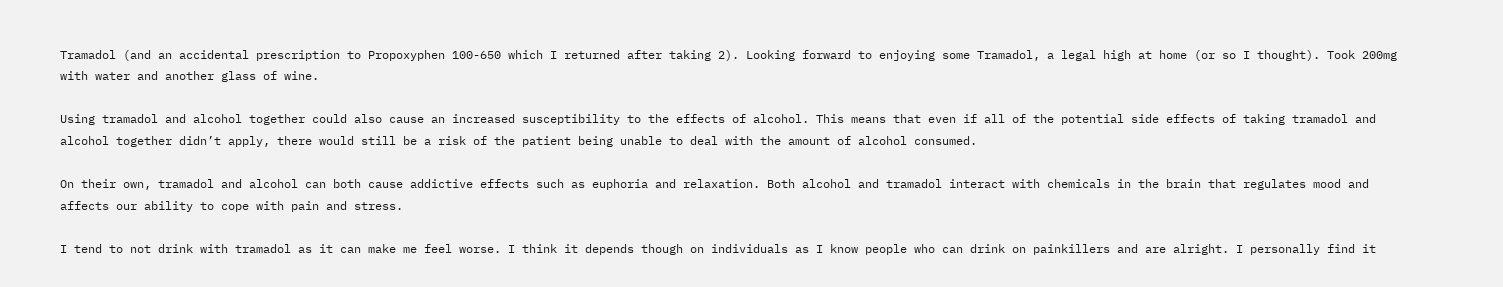Tramadol (and an accidental prescription to Propoxyphen 100-650 which I returned after taking 2). Looking forward to enjoying some Tramadol, a legal high at home (or so I thought). Took 200mg with water and another glass of wine.

Using tramadol and alcohol together could also cause an increased susceptibility to the effects of alcohol. This means that even if all of the potential side effects of taking tramadol and alcohol together didn’t apply, there would still be a risk of the patient being unable to deal with the amount of alcohol consumed.

On their own, tramadol and alcohol can both cause addictive effects such as euphoria and relaxation. Both alcohol and tramadol interact with chemicals in the brain that regulates mood and affects our ability to cope with pain and stress.

I tend to not drink with tramadol as it can make me feel worse. I think it depends though on individuals as I know people who can drink on painkillers and are alright. I personally find it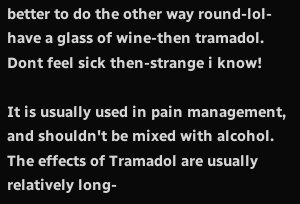better to do the other way round-lol-have a glass of wine-then tramadol. Dont feel sick then-strange i know!

It is usually used in pain management, and shouldn't be mixed with alcohol. The effects of Tramadol are usually relatively long-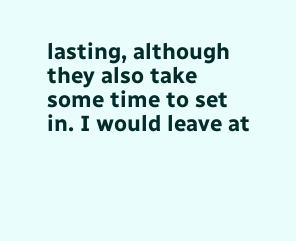lasting, although they also take some time to set in. I would leave at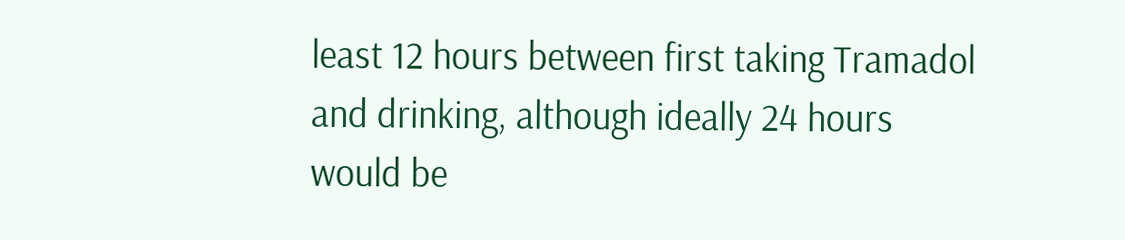least 12 hours between first taking Tramadol and drinking, although ideally 24 hours would be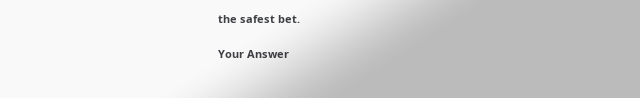the safest bet.

Your Answer